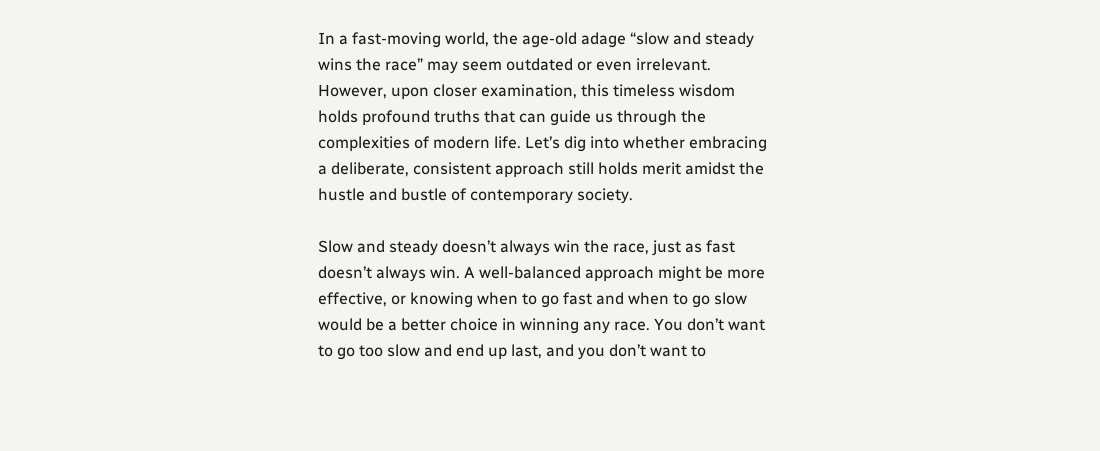In a fast-moving world, the age-old adage “slow and steady wins the race” may seem outdated or even irrelevant. However, upon closer examination, this timeless wisdom holds profound truths that can guide us through the complexities of modern life. Let’s dig into whether embracing a deliberate, consistent approach still holds merit amidst the hustle and bustle of contemporary society.

Slow and steady doesn’t always win the race, just as fast doesn’t always win. A well-balanced approach might be more effective, or knowing when to go fast and when to go slow would be a better choice in winning any race. You don’t want to go too slow and end up last, and you don’t want to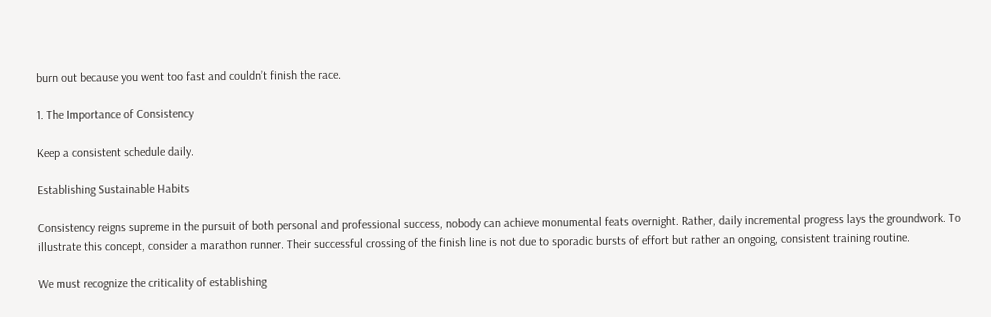burn out because you went too fast and couldn’t finish the race.

1. The Importance of Consistency

Keep a consistent schedule daily.

Establishing Sustainable Habits

Consistency reigns supreme in the pursuit of both personal and professional success, nobody can achieve monumental feats overnight. Rather, daily incremental progress lays the groundwork. To illustrate this concept, consider a marathon runner. Their successful crossing of the finish line is not due to sporadic bursts of effort but rather an ongoing, consistent training routine.

We must recognize the criticality of establishing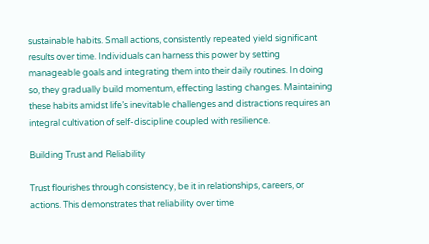sustainable habits. Small actions, consistently repeated yield significant results over time. Individuals can harness this power by setting manageable goals and integrating them into their daily routines. In doing so, they gradually build momentum, effecting lasting changes. Maintaining these habits amidst life’s inevitable challenges and distractions requires an integral cultivation of self-discipline coupled with resilience.

Building Trust and Reliability

Trust flourishes through consistency, be it in relationships, careers, or actions. This demonstrates that reliability over time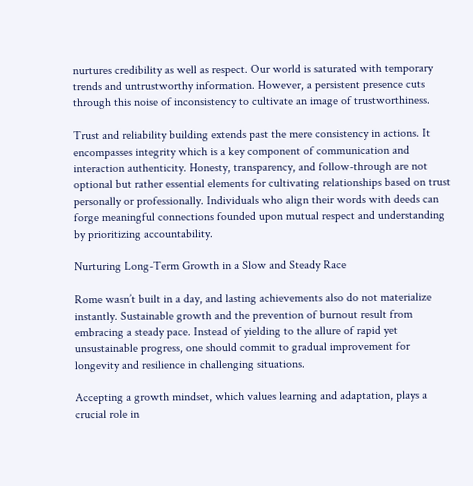nurtures credibility as well as respect. Our world is saturated with temporary trends and untrustworthy information. However, a persistent presence cuts through this noise of inconsistency to cultivate an image of trustworthiness.

Trust and reliability building extends past the mere consistency in actions. It encompasses integrity which is a key component of communication and interaction authenticity. Honesty, transparency, and follow-through are not optional but rather essential elements for cultivating relationships based on trust personally or professionally. Individuals who align their words with deeds can forge meaningful connections founded upon mutual respect and understanding by prioritizing accountability.

Nurturing Long-Term Growth in a Slow and Steady Race

Rome wasn’t built in a day, and lasting achievements also do not materialize instantly. Sustainable growth and the prevention of burnout result from embracing a steady pace. Instead of yielding to the allure of rapid yet unsustainable progress, one should commit to gradual improvement for longevity and resilience in challenging situations.

Accepting a growth mindset, which values learning and adaptation, plays a crucial role in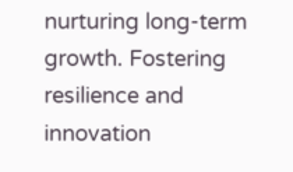nurturing long-term growth. Fostering resilience and innovation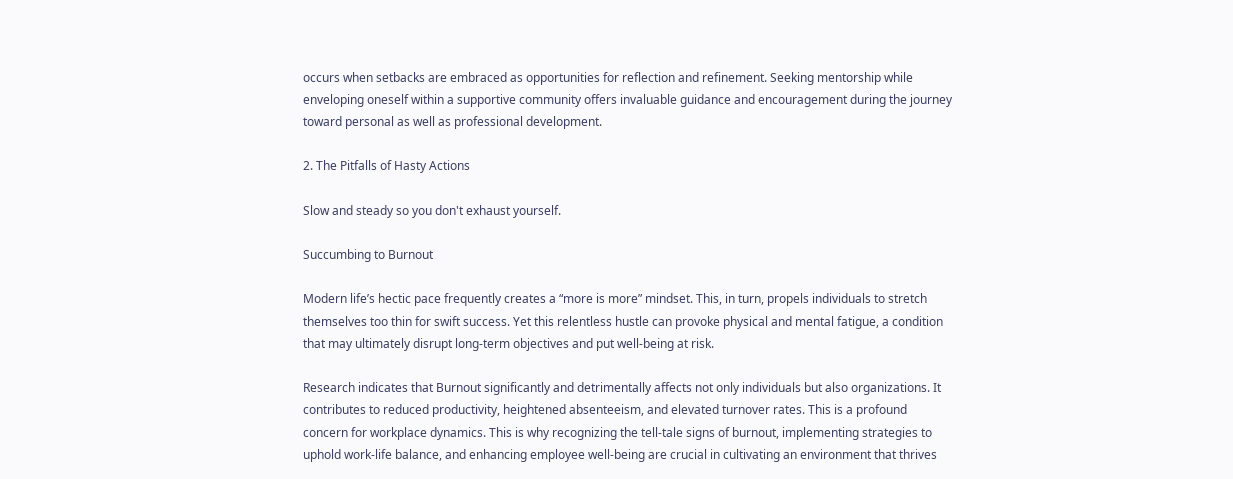occurs when setbacks are embraced as opportunities for reflection and refinement. Seeking mentorship while enveloping oneself within a supportive community offers invaluable guidance and encouragement during the journey toward personal as well as professional development.

2. The Pitfalls of Hasty Actions

Slow and steady so you don't exhaust yourself.

Succumbing to Burnout

Modern life’s hectic pace frequently creates a “more is more” mindset. This, in turn, propels individuals to stretch themselves too thin for swift success. Yet this relentless hustle can provoke physical and mental fatigue, a condition that may ultimately disrupt long-term objectives and put well-being at risk.

Research indicates that Burnout significantly and detrimentally affects not only individuals but also organizations. It contributes to reduced productivity, heightened absenteeism, and elevated turnover rates. This is a profound concern for workplace dynamics. This is why recognizing the tell-tale signs of burnout, implementing strategies to uphold work-life balance, and enhancing employee well-being are crucial in cultivating an environment that thrives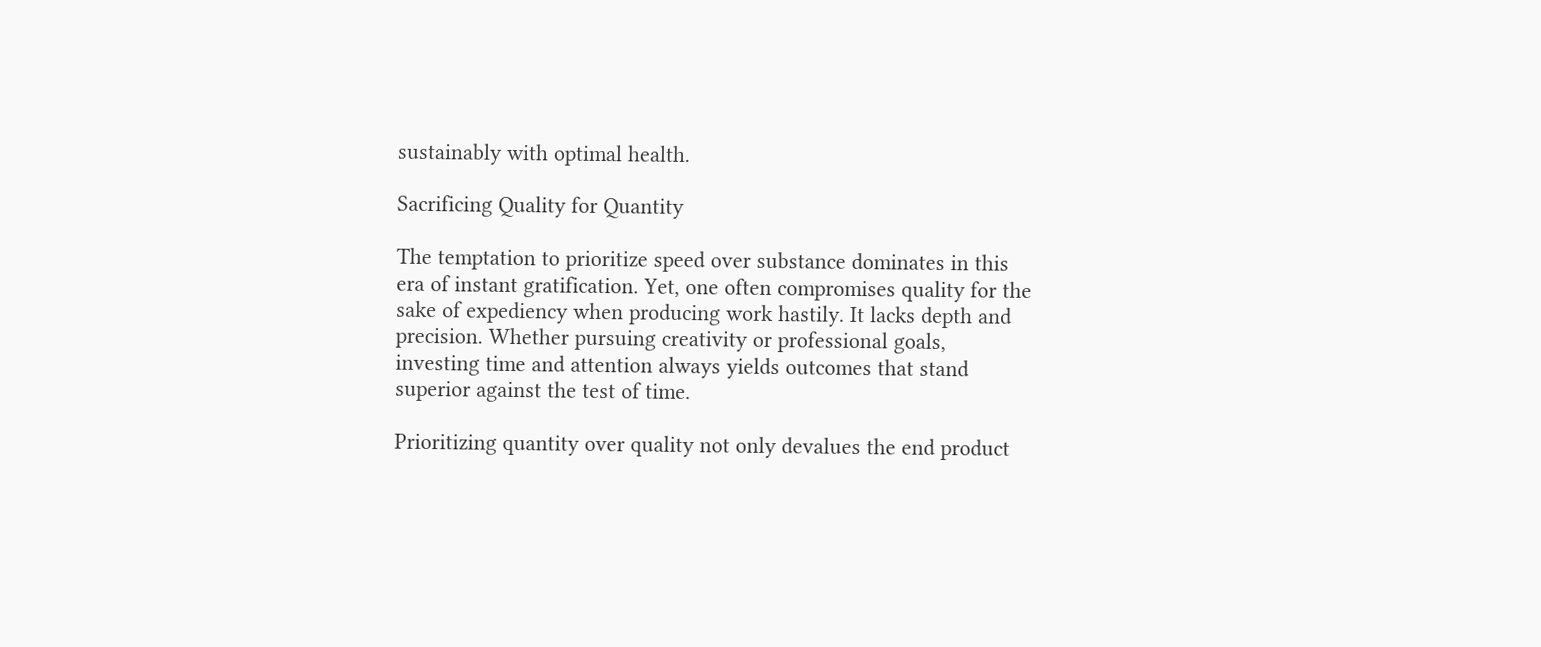sustainably with optimal health.

Sacrificing Quality for Quantity

The temptation to prioritize speed over substance dominates in this era of instant gratification. Yet, one often compromises quality for the sake of expediency when producing work hastily. It lacks depth and precision. Whether pursuing creativity or professional goals, investing time and attention always yields outcomes that stand superior against the test of time.

Prioritizing quantity over quality not only devalues the end product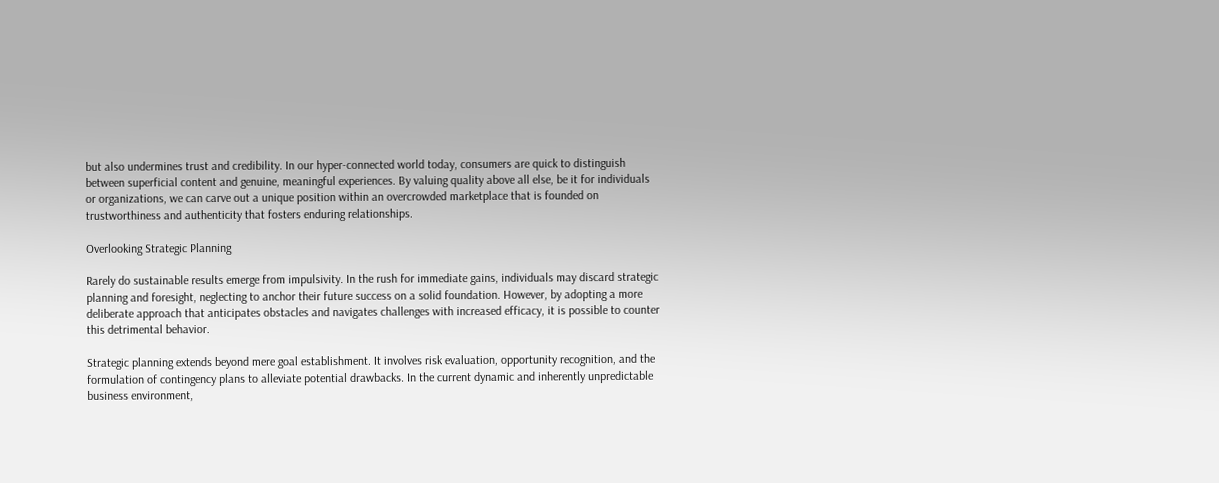but also undermines trust and credibility. In our hyper-connected world today, consumers are quick to distinguish between superficial content and genuine, meaningful experiences. By valuing quality above all else, be it for individuals or organizations, we can carve out a unique position within an overcrowded marketplace that is founded on trustworthiness and authenticity that fosters enduring relationships.

Overlooking Strategic Planning

Rarely do sustainable results emerge from impulsivity. In the rush for immediate gains, individuals may discard strategic planning and foresight, neglecting to anchor their future success on a solid foundation. However, by adopting a more deliberate approach that anticipates obstacles and navigates challenges with increased efficacy, it is possible to counter this detrimental behavior.

Strategic planning extends beyond mere goal establishment. It involves risk evaluation, opportunity recognition, and the formulation of contingency plans to alleviate potential drawbacks. In the current dynamic and inherently unpredictable business environment,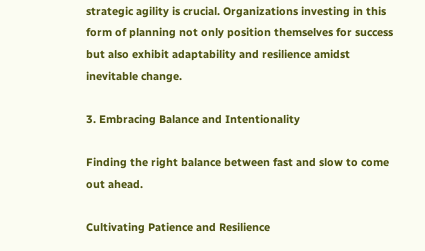strategic agility is crucial. Organizations investing in this form of planning not only position themselves for success but also exhibit adaptability and resilience amidst inevitable change.

3. Embracing Balance and Intentionality

Finding the right balance between fast and slow to come out ahead.

Cultivating Patience and Resilience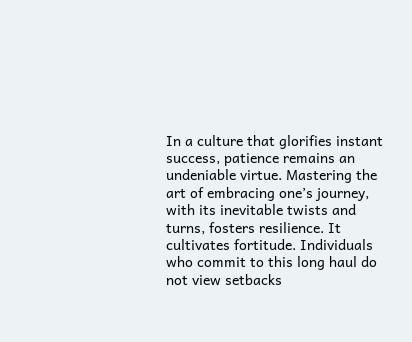In a culture that glorifies instant success, patience remains an undeniable virtue. Mastering the art of embracing one’s journey, with its inevitable twists and turns, fosters resilience. It cultivates fortitude. Individuals who commit to this long haul do not view setbacks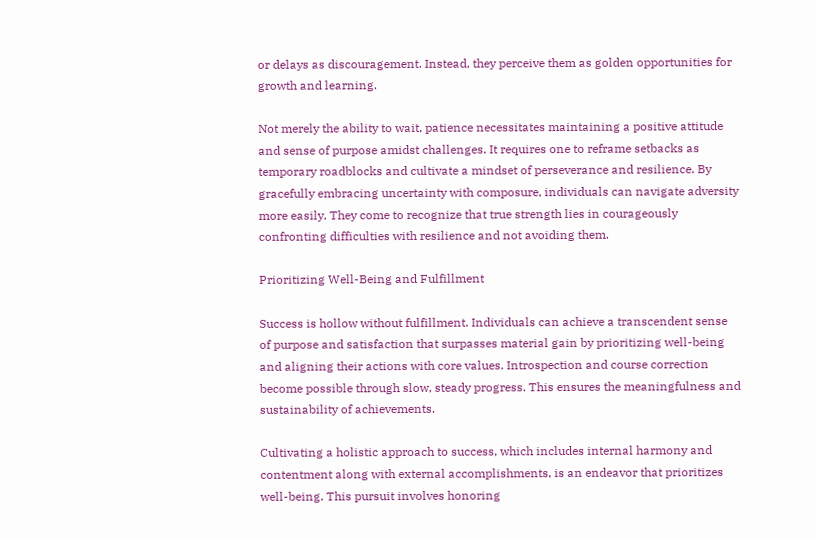or delays as discouragement. Instead, they perceive them as golden opportunities for growth and learning.

Not merely the ability to wait, patience necessitates maintaining a positive attitude and sense of purpose amidst challenges. It requires one to reframe setbacks as temporary roadblocks and cultivate a mindset of perseverance and resilience. By gracefully embracing uncertainty with composure, individuals can navigate adversity more easily. They come to recognize that true strength lies in courageously confronting difficulties with resilience and not avoiding them.

Prioritizing Well-Being and Fulfillment

Success is hollow without fulfillment. Individuals can achieve a transcendent sense of purpose and satisfaction that surpasses material gain by prioritizing well-being and aligning their actions with core values. Introspection and course correction become possible through slow, steady progress. This ensures the meaningfulness and sustainability of achievements.

Cultivating a holistic approach to success, which includes internal harmony and contentment along with external accomplishments, is an endeavor that prioritizes well-being. This pursuit involves honoring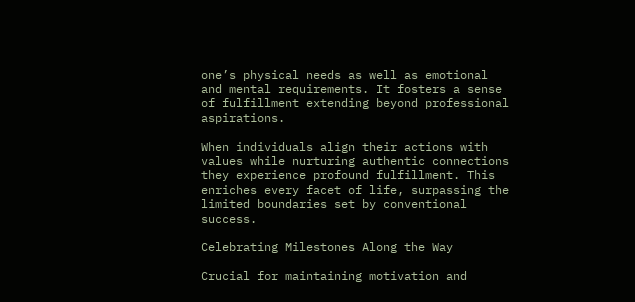one’s physical needs as well as emotional and mental requirements. It fosters a sense of fulfillment extending beyond professional aspirations.

When individuals align their actions with values while nurturing authentic connections they experience profound fulfillment. This enriches every facet of life, surpassing the limited boundaries set by conventional success.

Celebrating Milestones Along the Way

Crucial for maintaining motivation and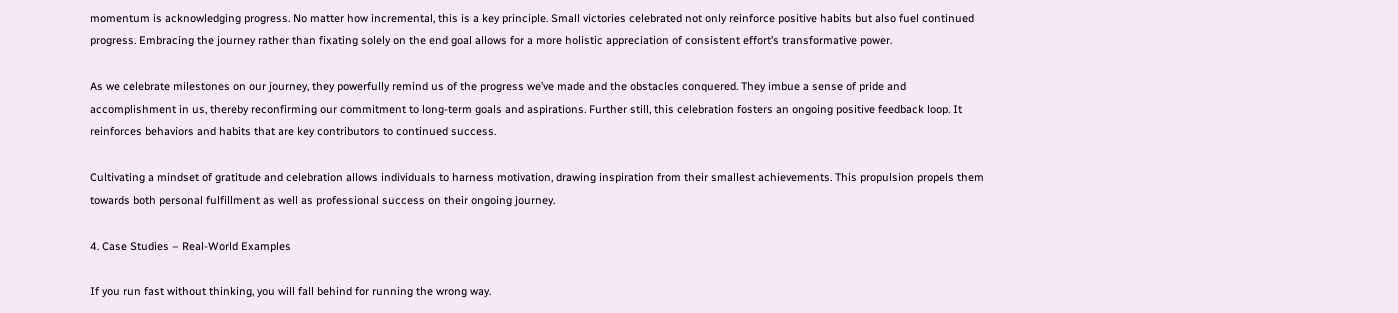momentum is acknowledging progress. No matter how incremental, this is a key principle. Small victories celebrated not only reinforce positive habits but also fuel continued progress. Embracing the journey rather than fixating solely on the end goal allows for a more holistic appreciation of consistent effort’s transformative power.

As we celebrate milestones on our journey, they powerfully remind us of the progress we’ve made and the obstacles conquered. They imbue a sense of pride and accomplishment in us, thereby reconfirming our commitment to long-term goals and aspirations. Further still, this celebration fosters an ongoing positive feedback loop. It reinforces behaviors and habits that are key contributors to continued success.

Cultivating a mindset of gratitude and celebration allows individuals to harness motivation, drawing inspiration from their smallest achievements. This propulsion propels them towards both personal fulfillment as well as professional success on their ongoing journey.

4. Case Studies – Real-World Examples

If you run fast without thinking, you will fall behind for running the wrong way.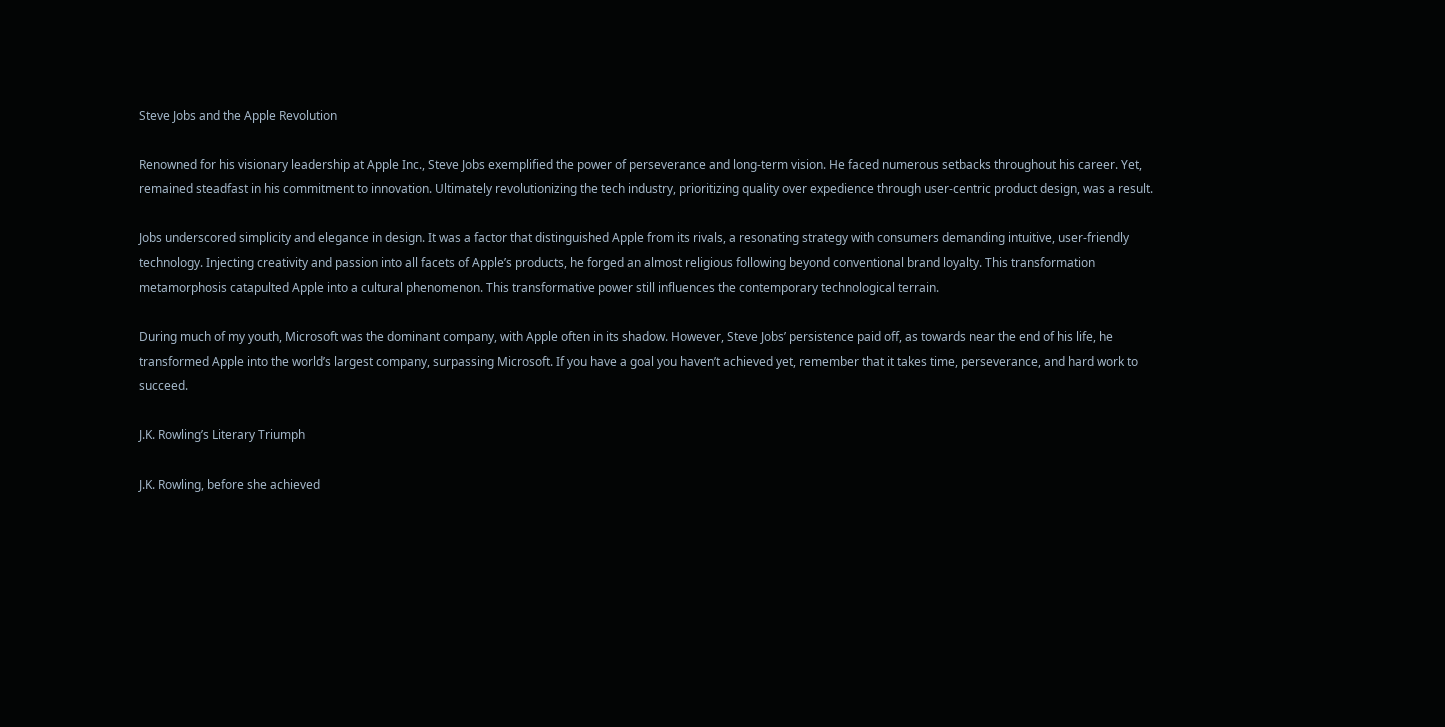Steve Jobs and the Apple Revolution

Renowned for his visionary leadership at Apple Inc., Steve Jobs exemplified the power of perseverance and long-term vision. He faced numerous setbacks throughout his career. Yet, remained steadfast in his commitment to innovation. Ultimately revolutionizing the tech industry, prioritizing quality over expedience through user-centric product design, was a result.

Jobs underscored simplicity and elegance in design. It was a factor that distinguished Apple from its rivals, a resonating strategy with consumers demanding intuitive, user-friendly technology. Injecting creativity and passion into all facets of Apple’s products, he forged an almost religious following beyond conventional brand loyalty. This transformation metamorphosis catapulted Apple into a cultural phenomenon. This transformative power still influences the contemporary technological terrain.

During much of my youth, Microsoft was the dominant company, with Apple often in its shadow. However, Steve Jobs’ persistence paid off, as towards near the end of his life, he transformed Apple into the world’s largest company, surpassing Microsoft. If you have a goal you haven’t achieved yet, remember that it takes time, perseverance, and hard work to succeed.

J.K. Rowling’s Literary Triumph

J.K. Rowling, before she achieved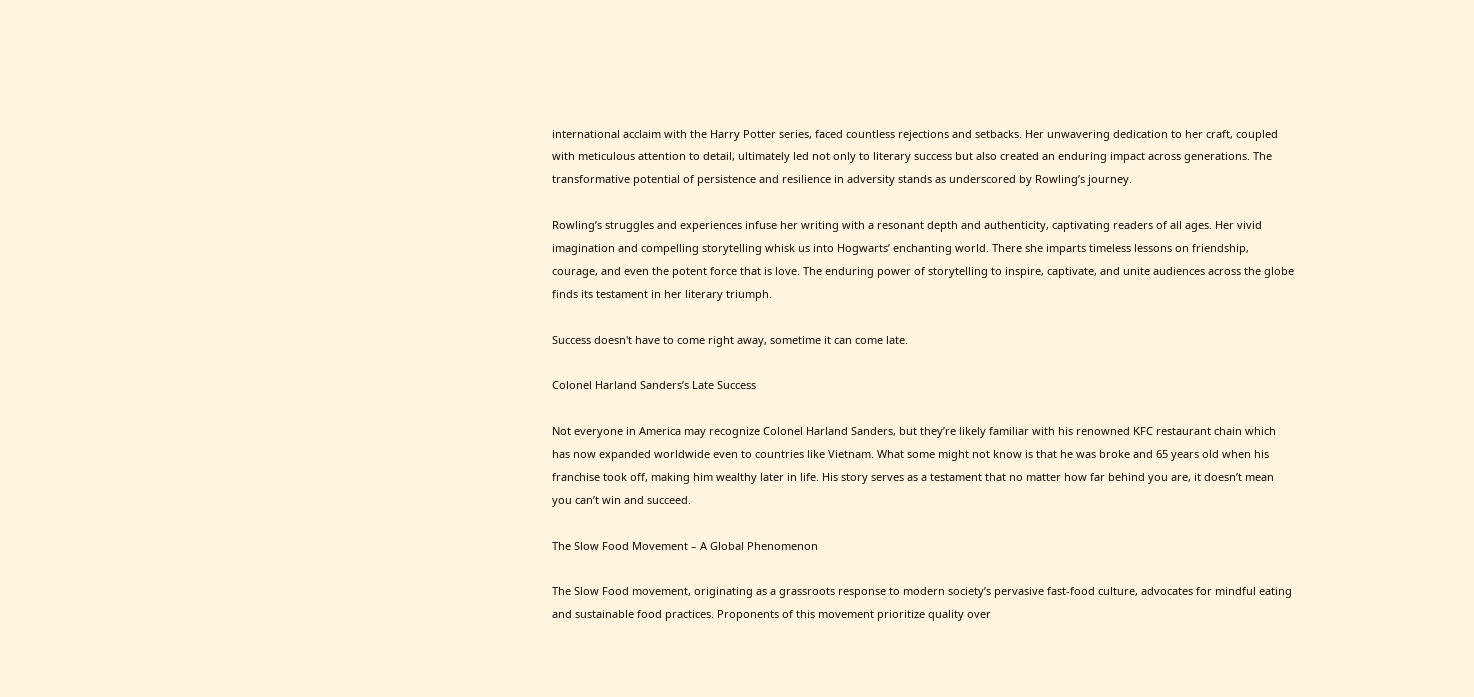international acclaim with the Harry Potter series, faced countless rejections and setbacks. Her unwavering dedication to her craft, coupled with meticulous attention to detail, ultimately led not only to literary success but also created an enduring impact across generations. The transformative potential of persistence and resilience in adversity stands as underscored by Rowling’s journey.

Rowling’s struggles and experiences infuse her writing with a resonant depth and authenticity, captivating readers of all ages. Her vivid imagination and compelling storytelling whisk us into Hogwarts’ enchanting world. There she imparts timeless lessons on friendship, courage, and even the potent force that is love. The enduring power of storytelling to inspire, captivate, and unite audiences across the globe finds its testament in her literary triumph.

Success doesn't have to come right away, sometime it can come late.

Colonel Harland Sanders’s Late Success

Not everyone in America may recognize Colonel Harland Sanders, but they’re likely familiar with his renowned KFC restaurant chain which has now expanded worldwide even to countries like Vietnam. What some might not know is that he was broke and 65 years old when his franchise took off, making him wealthy later in life. His story serves as a testament that no matter how far behind you are, it doesn’t mean you can’t win and succeed.

The Slow Food Movement – A Global Phenomenon

The Slow Food movement, originating as a grassroots response to modern society’s pervasive fast-food culture, advocates for mindful eating and sustainable food practices. Proponents of this movement prioritize quality over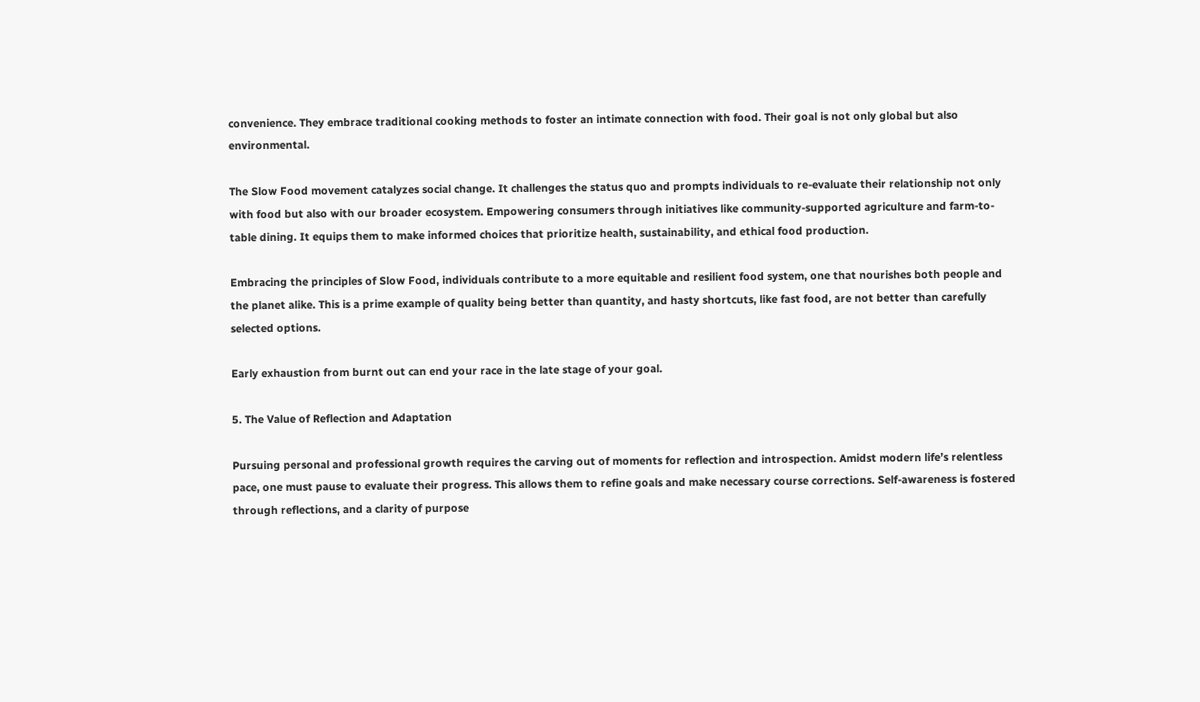convenience. They embrace traditional cooking methods to foster an intimate connection with food. Their goal is not only global but also environmental.

The Slow Food movement catalyzes social change. It challenges the status quo and prompts individuals to re-evaluate their relationship not only with food but also with our broader ecosystem. Empowering consumers through initiatives like community-supported agriculture and farm-to-table dining. It equips them to make informed choices that prioritize health, sustainability, and ethical food production.

Embracing the principles of Slow Food, individuals contribute to a more equitable and resilient food system, one that nourishes both people and the planet alike. This is a prime example of quality being better than quantity, and hasty shortcuts, like fast food, are not better than carefully selected options.

Early exhaustion from burnt out can end your race in the late stage of your goal.

5. The Value of Reflection and Adaptation

Pursuing personal and professional growth requires the carving out of moments for reflection and introspection. Amidst modern life’s relentless pace, one must pause to evaluate their progress. This allows them to refine goals and make necessary course corrections. Self-awareness is fostered through reflections, and a clarity of purpose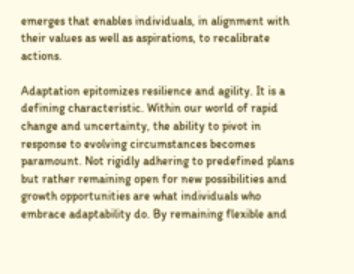emerges that enables individuals, in alignment with their values as well as aspirations, to recalibrate actions.

Adaptation epitomizes resilience and agility. It is a defining characteristic. Within our world of rapid change and uncertainty, the ability to pivot in response to evolving circumstances becomes paramount. Not rigidly adhering to predefined plans but rather remaining open for new possibilities and growth opportunities are what individuals who embrace adaptability do. By remaining flexible and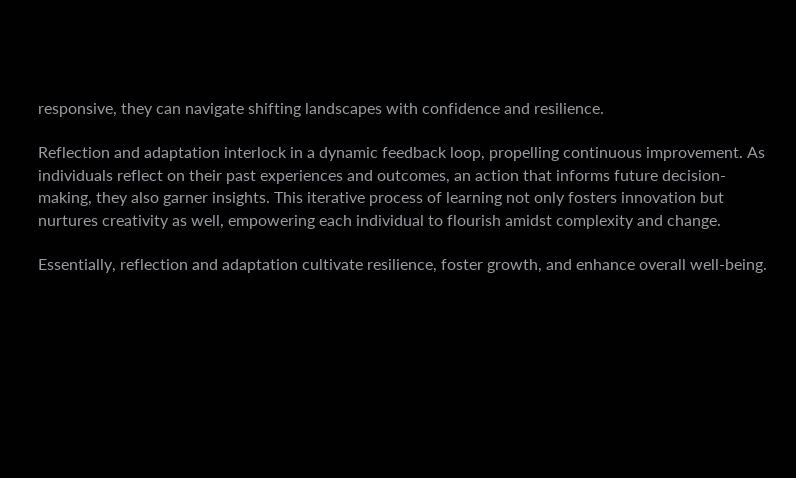responsive, they can navigate shifting landscapes with confidence and resilience.

Reflection and adaptation interlock in a dynamic feedback loop, propelling continuous improvement. As individuals reflect on their past experiences and outcomes, an action that informs future decision-making, they also garner insights. This iterative process of learning not only fosters innovation but nurtures creativity as well, empowering each individual to flourish amidst complexity and change.

Essentially, reflection and adaptation cultivate resilience, foster growth, and enhance overall well-being.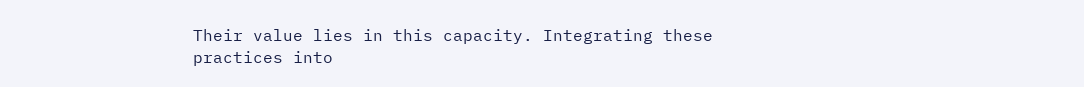Their value lies in this capacity. Integrating these practices into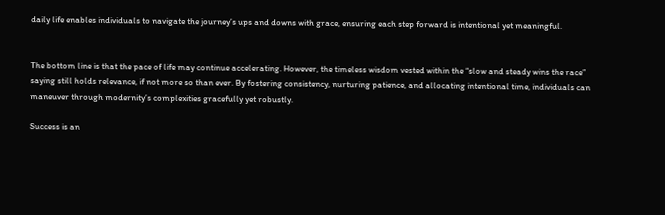daily life enables individuals to navigate the journey’s ups and downs with grace, ensuring each step forward is intentional yet meaningful.


The bottom line is that the pace of life may continue accelerating. However, the timeless wisdom vested within the “slow and steady wins the race” saying still holds relevance, if not more so than ever. By fostering consistency, nurturing patience, and allocating intentional time, individuals can maneuver through modernity’s complexities gracefully yet robustly.

Success is an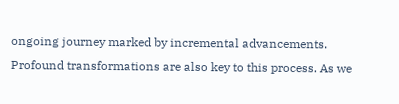ongoing journey marked by incremental advancements. Profound transformations are also key to this process. As we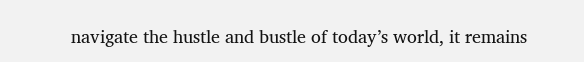navigate the hustle and bustle of today’s world, it remains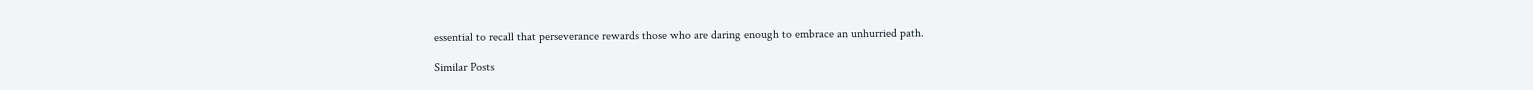essential to recall that perseverance rewards those who are daring enough to embrace an unhurried path.

Similar Posts